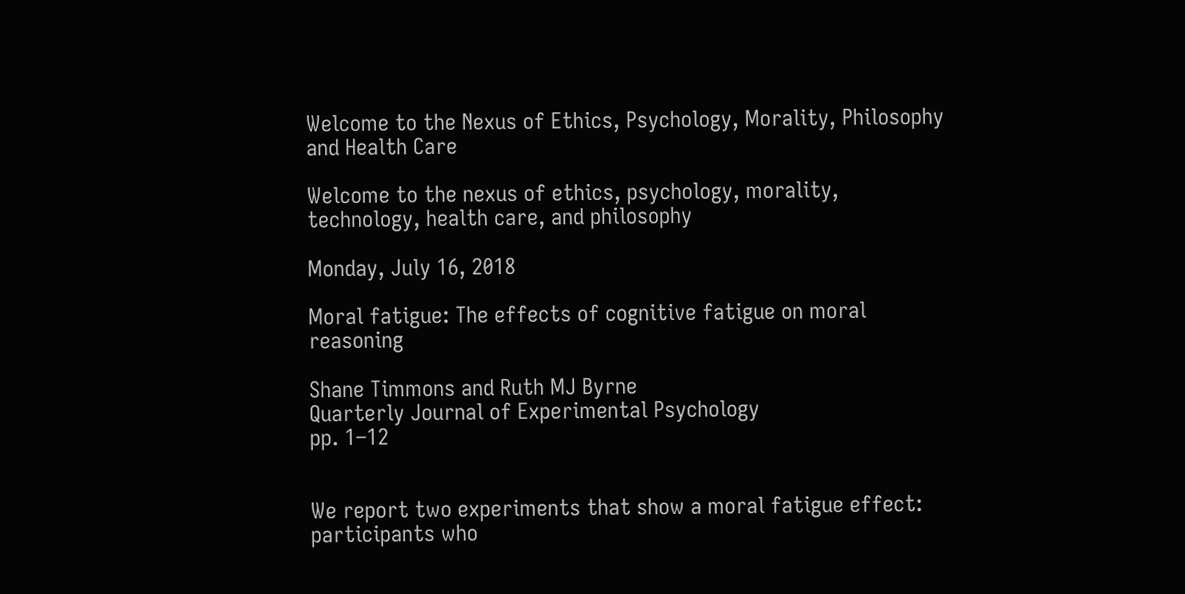Welcome to the Nexus of Ethics, Psychology, Morality, Philosophy and Health Care

Welcome to the nexus of ethics, psychology, morality, technology, health care, and philosophy

Monday, July 16, 2018

Moral fatigue: The effects of cognitive fatigue on moral reasoning

Shane Timmons and Ruth MJ Byrne
Quarterly Journal of Experimental Psychology
pp. 1–12


We report two experiments that show a moral fatigue effect: participants who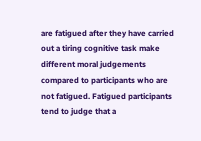are fatigued after they have carried out a tiring cognitive task make different moral judgements compared to participants who are not fatigued. Fatigued participants tend to judge that a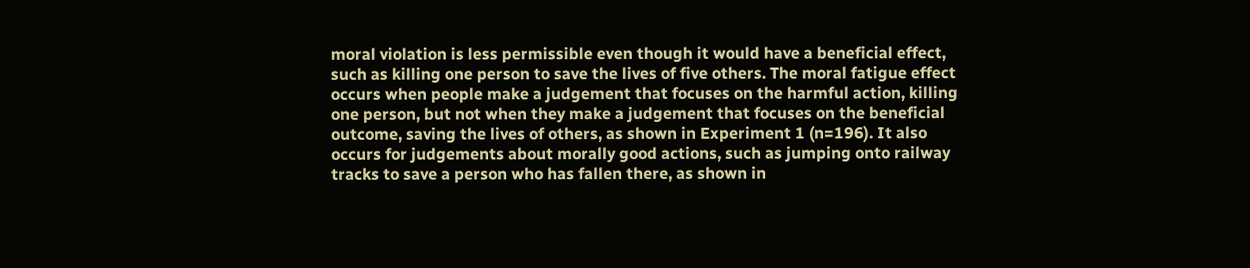moral violation is less permissible even though it would have a beneficial effect, such as killing one person to save the lives of five others. The moral fatigue effect occurs when people make a judgement that focuses on the harmful action, killing one person, but not when they make a judgement that focuses on the beneficial
outcome, saving the lives of others, as shown in Experiment 1 (n=196). It also occurs for judgements about morally good actions, such as jumping onto railway tracks to save a person who has fallen there, as shown in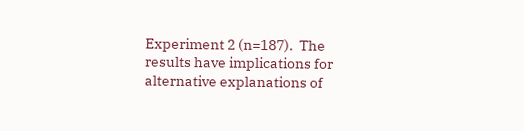Experiment 2 (n=187).  The results have implications for alternative explanations of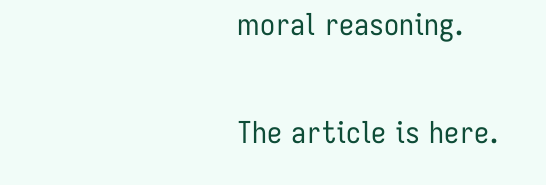moral reasoning.

The article is here.